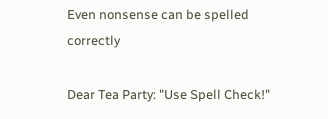Even nonsense can be spelled correctly

Dear Tea Party: "Use Spell Check!"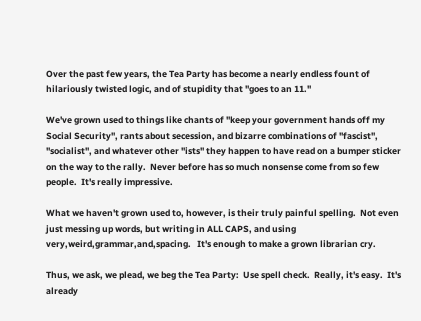Over the past few years, the Tea Party has become a nearly endless fount of hilariously twisted logic, and of stupidity that "goes to an 11."

We've grown used to things like chants of "keep your government hands off my Social Security", rants about secession, and bizarre combinations of "fascist", "socialist", and whatever other "ists" they happen to have read on a bumper sticker on the way to the rally.  Never before has so much nonsense come from so few people.  It's really impressive.

What we haven't grown used to, however, is their truly painful spelling.  Not even just messing up words, but writing in ALL CAPS, and using very,weird,grammar,and,spacing.   It's enough to make a grown librarian cry.

Thus, we ask, we plead, we beg the Tea Party:  Use spell check.  Really, it's easy.  It's already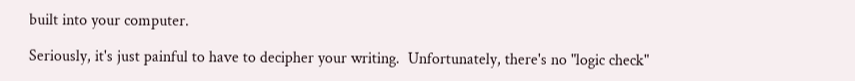built into your computer.

Seriously, it's just painful to have to decipher your writing.  Unfortunately, there's no "logic check"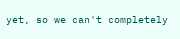yet, so we can't completely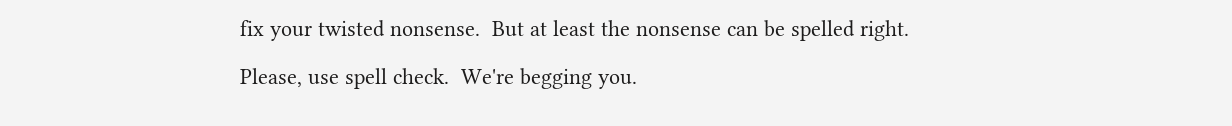fix your twisted nonsense.  But at least the nonsense can be spelled right.

Please, use spell check.  We're begging you.